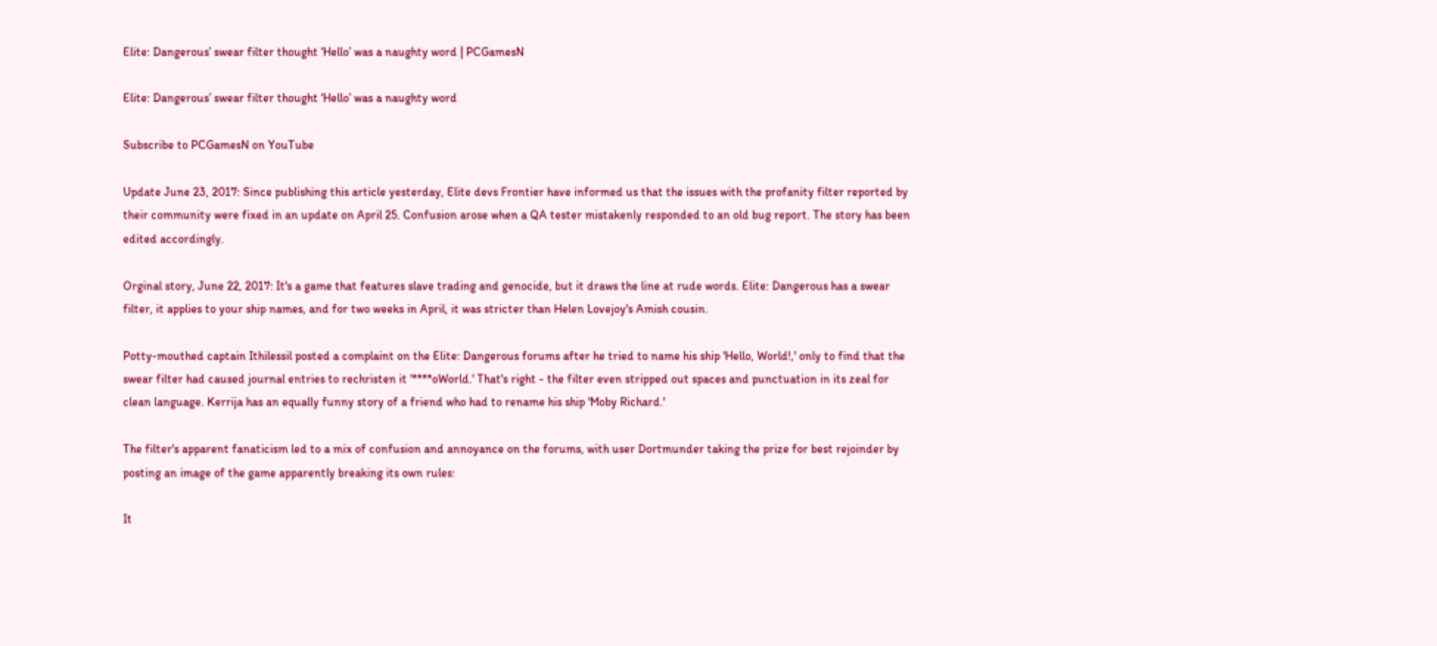Elite: Dangerous’ swear filter thought ‘Hello’ was a naughty word | PCGamesN

Elite: Dangerous’ swear filter thought ‘Hello’ was a naughty word

Subscribe to PCGamesN on YouTube

Update June 23, 2017: Since publishing this article yesterday, Elite devs Frontier have informed us that the issues with the profanity filter reported by their community were fixed in an update on April 25. Confusion arose when a QA tester mistakenly responded to an old bug report. The story has been edited accordingly.

Orginal story, June 22, 2017: It's a game that features slave trading and genocide, but it draws the line at rude words. Elite: Dangerous has a swear filter, it applies to your ship names, and for two weeks in April, it was stricter than Helen Lovejoy's Amish cousin.

Potty-mouthed captain Ithilessil posted a complaint on the Elite: Dangerous forums after he tried to name his ship 'Hello, World!,' only to find that the swear filter had caused journal entries to rechristen it '****oWorld.' That's right - the filter even stripped out spaces and punctuation in its zeal for clean language. Kerrija has an equally funny story of a friend who had to rename his ship 'Moby Richard.'

The filter's apparent fanaticism led to a mix of confusion and annoyance on the forums, with user Dortmunder taking the prize for best rejoinder by posting an image of the game apparently breaking its own rules:

It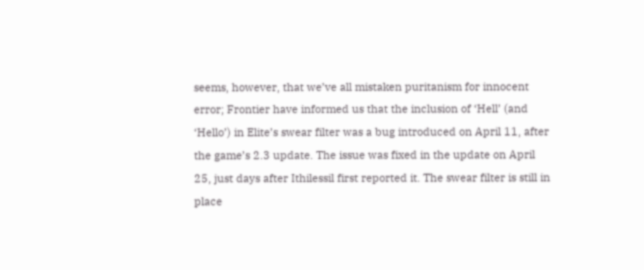seems, however, that we’ve all mistaken puritanism for innocent error; Frontier have informed us that the inclusion of ‘Hell’ (and ‘Hello’) in Elite’s swear filter was a bug introduced on April 11, after the game’s 2.3 update. The issue was fixed in the update on April 25, just days after Ithilessil first reported it. The swear filter is still in place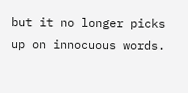but it no longer picks up on innocuous words.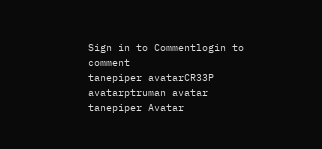Sign in to Commentlogin to comment
tanepiper avatarCR33P avatarptruman avatar
tanepiper Avatar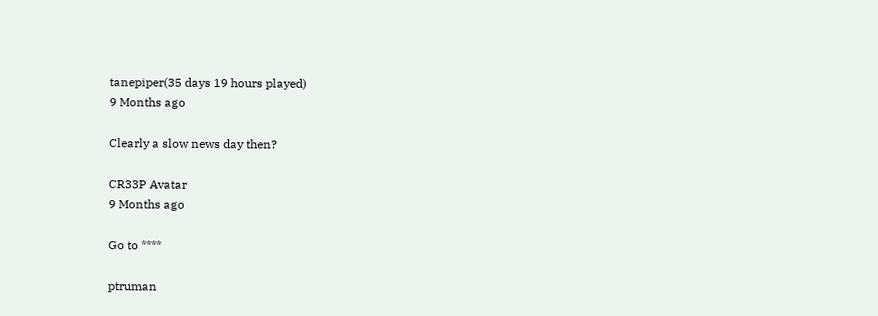tanepiper(35 days 19 hours played)
9 Months ago

Clearly a slow news day then?

CR33P Avatar
9 Months ago

Go to ****

ptruman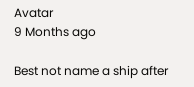Avatar
9 Months ago

Best not name a ship after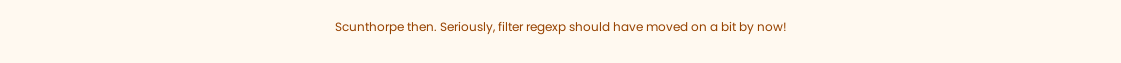Scunthorpe then. Seriously, filter regexp should have moved on a bit by now!